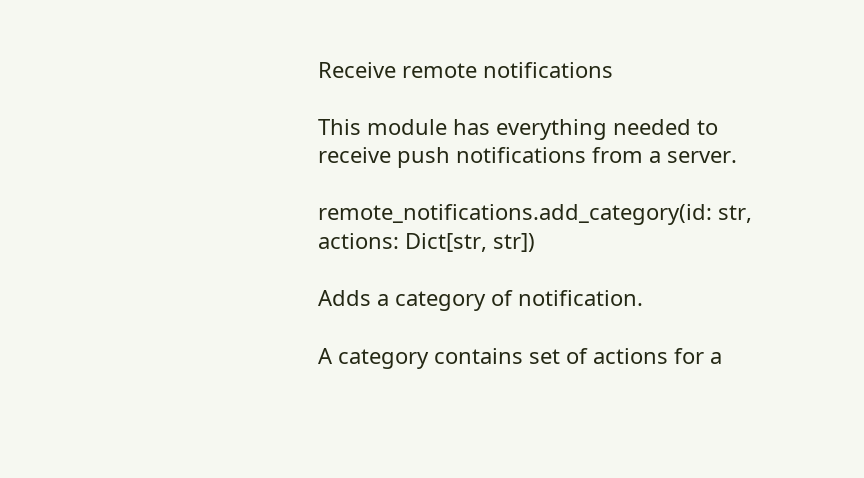Receive remote notifications

This module has everything needed to receive push notifications from a server.

remote_notifications.add_category(id: str, actions: Dict[str, str])

Adds a category of notification.

A category contains set of actions for a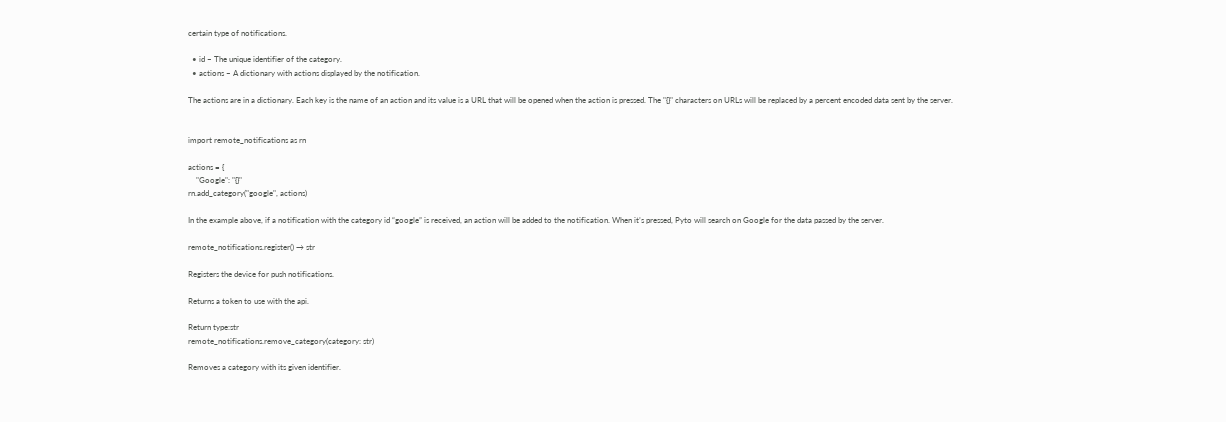certain type of notifications.

  • id – The unique identifier of the category.
  • actions – A dictionary with actions displayed by the notification.

The actions are in a dictionary. Each key is the name of an action and its value is a URL that will be opened when the action is pressed. The "{}" characters on URLs will be replaced by a percent encoded data sent by the server.


import remote_notifications as rn

actions = {
    "Google": "{}"
rn.add_category("google", actions)

In the example above, if a notification with the category id “google” is received, an action will be added to the notification. When it’s pressed, Pyto will search on Google for the data passed by the server.

remote_notifications.register() → str

Registers the device for push notifications.

Returns a token to use with the api.

Return type:str
remote_notifications.remove_category(category: str)

Removes a category with its given identifier.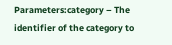Parameters:category – The identifier of the category to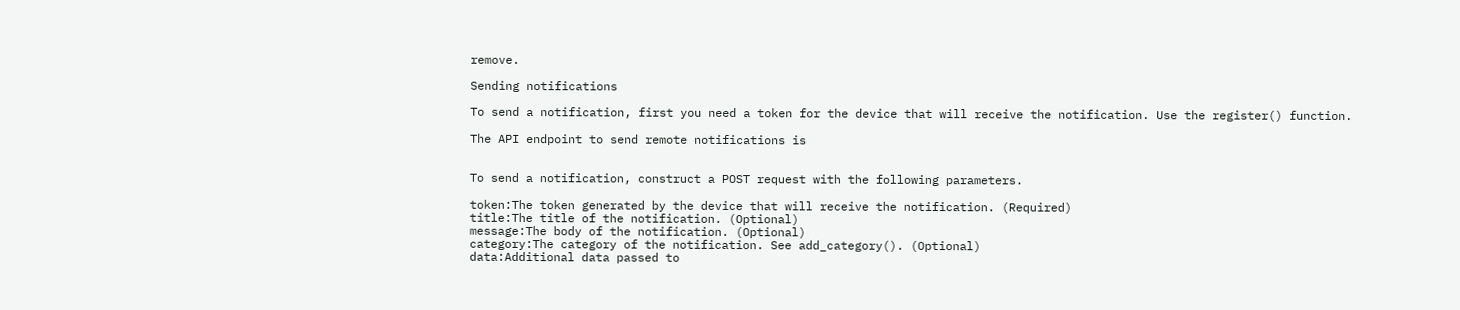remove.

Sending notifications

To send a notification, first you need a token for the device that will receive the notification. Use the register() function.

The API endpoint to send remote notifications is


To send a notification, construct a POST request with the following parameters.

token:The token generated by the device that will receive the notification. (Required)
title:The title of the notification. (Optional)
message:The body of the notification. (Optional)
category:The category of the notification. See add_category(). (Optional)
data:Additional data passed to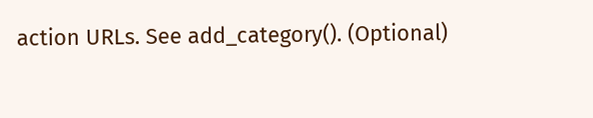action URLs. See add_category(). (Optional)